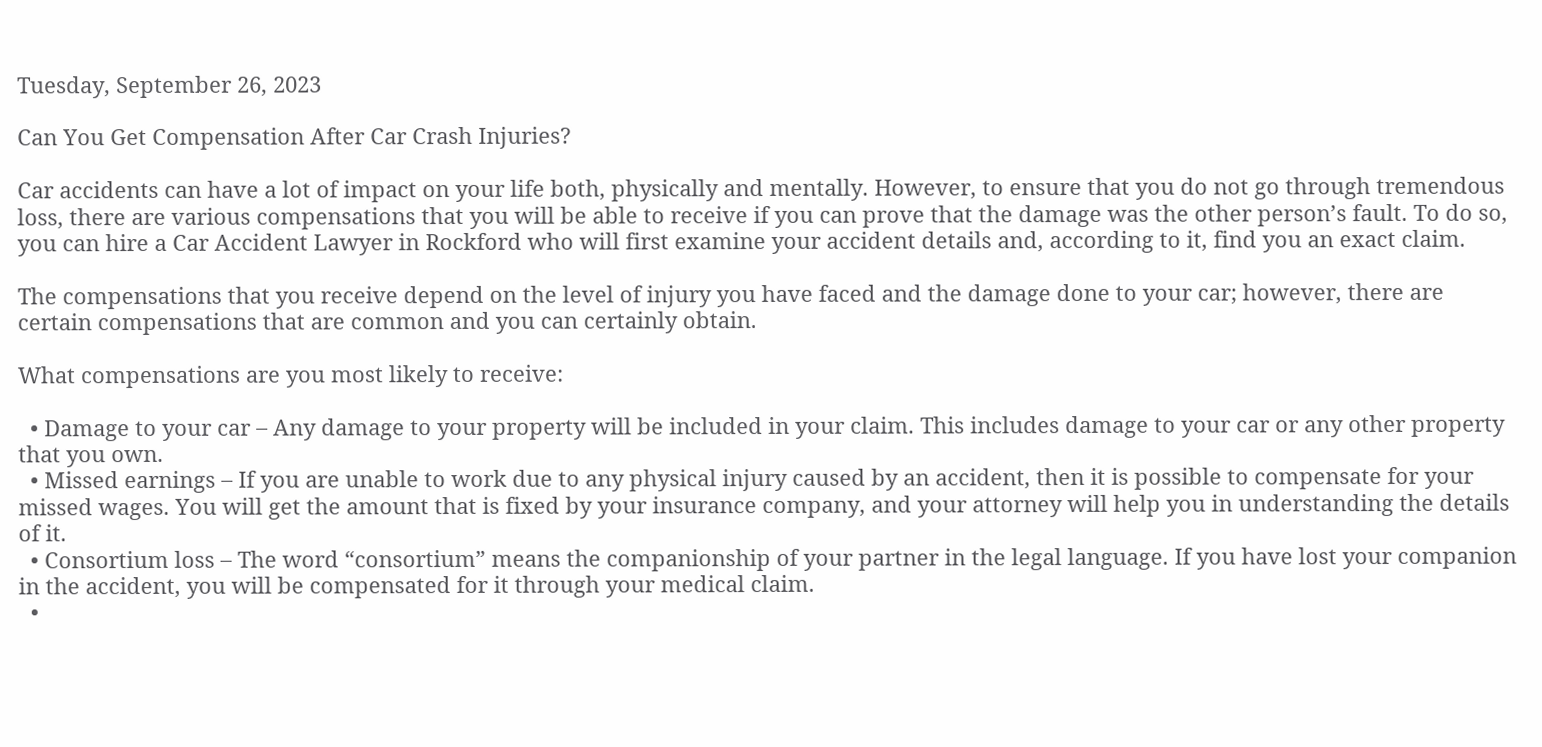Tuesday, September 26, 2023

Can You Get Compensation After Car Crash Injuries?

Car accidents can have a lot of impact on your life both, physically and mentally. However, to ensure that you do not go through tremendous loss, there are various compensations that you will be able to receive if you can prove that the damage was the other person’s fault. To do so, you can hire a Car Accident Lawyer in Rockford who will first examine your accident details and, according to it, find you an exact claim.

The compensations that you receive depend on the level of injury you have faced and the damage done to your car; however, there are certain compensations that are common and you can certainly obtain.

What compensations are you most likely to receive:

  • Damage to your car – Any damage to your property will be included in your claim. This includes damage to your car or any other property that you own.
  • Missed earnings – If you are unable to work due to any physical injury caused by an accident, then it is possible to compensate for your missed wages. You will get the amount that is fixed by your insurance company, and your attorney will help you in understanding the details of it.
  • Consortium loss – The word “consortium” means the companionship of your partner in the legal language. If you have lost your companion in the accident, you will be compensated for it through your medical claim.
  •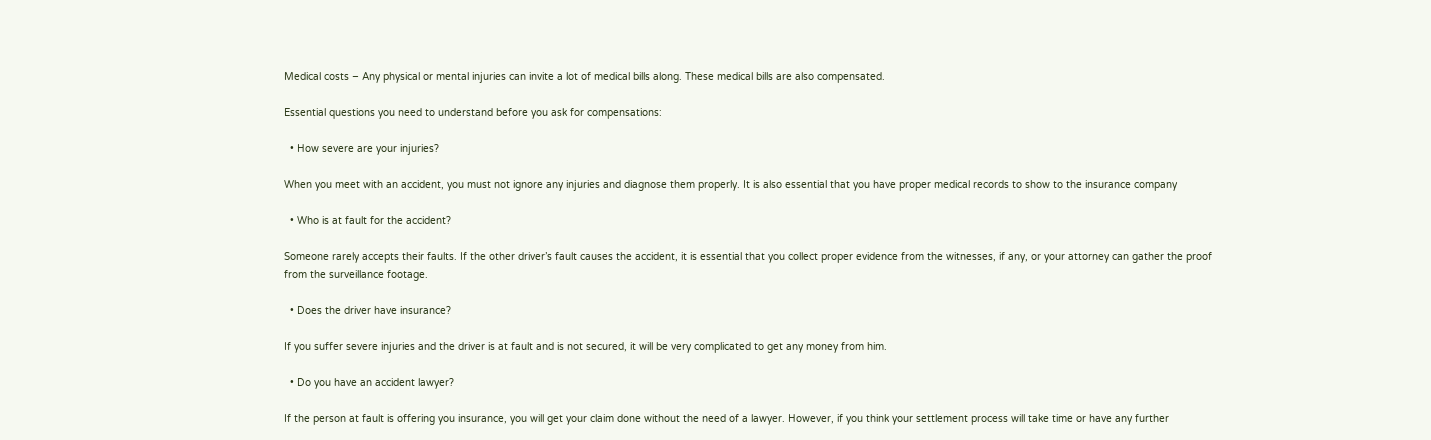Medical costs – Any physical or mental injuries can invite a lot of medical bills along. These medical bills are also compensated.

Essential questions you need to understand before you ask for compensations:

  • How severe are your injuries?

When you meet with an accident, you must not ignore any injuries and diagnose them properly. It is also essential that you have proper medical records to show to the insurance company

  • Who is at fault for the accident?

Someone rarely accepts their faults. If the other driver’s fault causes the accident, it is essential that you collect proper evidence from the witnesses, if any, or your attorney can gather the proof from the surveillance footage.

  • Does the driver have insurance?

If you suffer severe injuries and the driver is at fault and is not secured, it will be very complicated to get any money from him.

  • Do you have an accident lawyer?

If the person at fault is offering you insurance, you will get your claim done without the need of a lawyer. However, if you think your settlement process will take time or have any further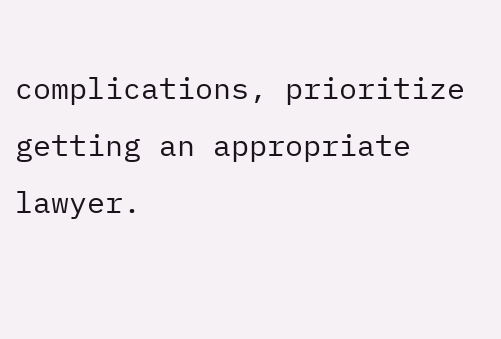complications, prioritize getting an appropriate lawyer.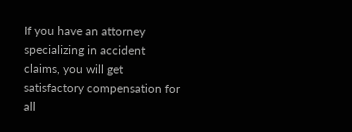If you have an attorney specializing in accident claims, you will get satisfactory compensation for all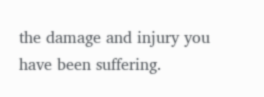the damage and injury you have been suffering.